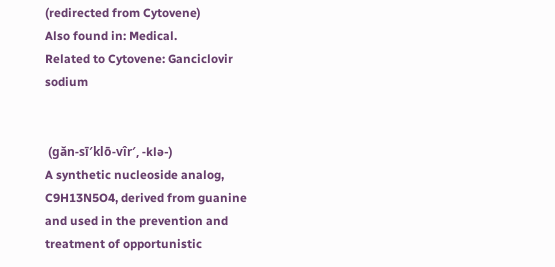(redirected from Cytovene)
Also found in: Medical.
Related to Cytovene: Ganciclovir sodium


 (găn-sī′klō-vîr′, -klə-)
A synthetic nucleoside analog, C9H13N5O4, derived from guanine and used in the prevention and treatment of opportunistic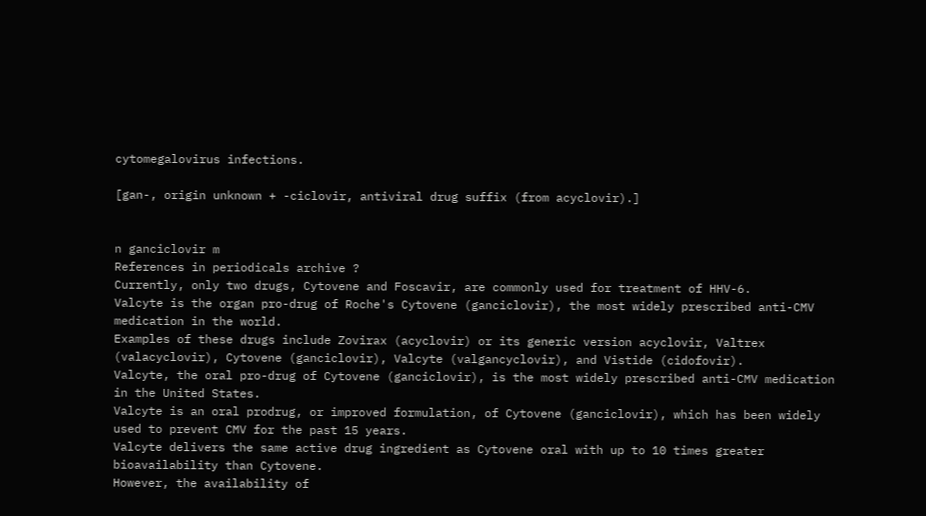cytomegalovirus infections.

[gan-, origin unknown + -ciclovir, antiviral drug suffix (from acyclovir).]


n ganciclovir m
References in periodicals archive ?
Currently, only two drugs, Cytovene and Foscavir, are commonly used for treatment of HHV-6.
Valcyte is the organ pro-drug of Roche's Cytovene (ganciclovir), the most widely prescribed anti-CMV medication in the world.
Examples of these drugs include Zovirax (acyclovir) or its generic version acyclovir, Valtrex (valacyclovir), Cytovene (ganciclovir), Valcyte (valgancyclovir), and Vistide (cidofovir).
Valcyte, the oral pro-drug of Cytovene (ganciclovir), is the most widely prescribed anti-CMV medication in the United States.
Valcyte is an oral prodrug, or improved formulation, of Cytovene (ganciclovir), which has been widely used to prevent CMV for the past 15 years.
Valcyte delivers the same active drug ingredient as Cytovene oral with up to 10 times greater bioavailability than Cytovene.
However, the availability of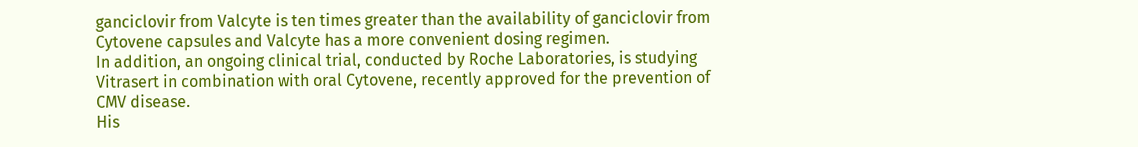ganciclovir from Valcyte is ten times greater than the availability of ganciclovir from Cytovene capsules and Valcyte has a more convenient dosing regimen.
In addition, an ongoing clinical trial, conducted by Roche Laboratories, is studying Vitrasert in combination with oral Cytovene, recently approved for the prevention of CMV disease.
His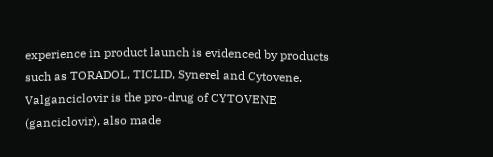experience in product launch is evidenced by products such as TORADOL, TICLID, Synerel and Cytovene.
Valganciclovir is the pro-drug of CYTOVENE (ganciclovir), also made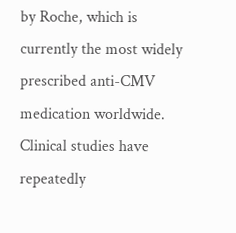by Roche, which is currently the most widely prescribed anti-CMV medication worldwide.
Clinical studies have repeatedly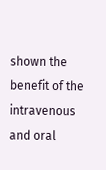shown the benefit of the intravenous and oral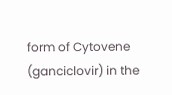form of Cytovene (ganciclovir) in the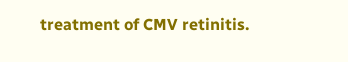treatment of CMV retinitis.